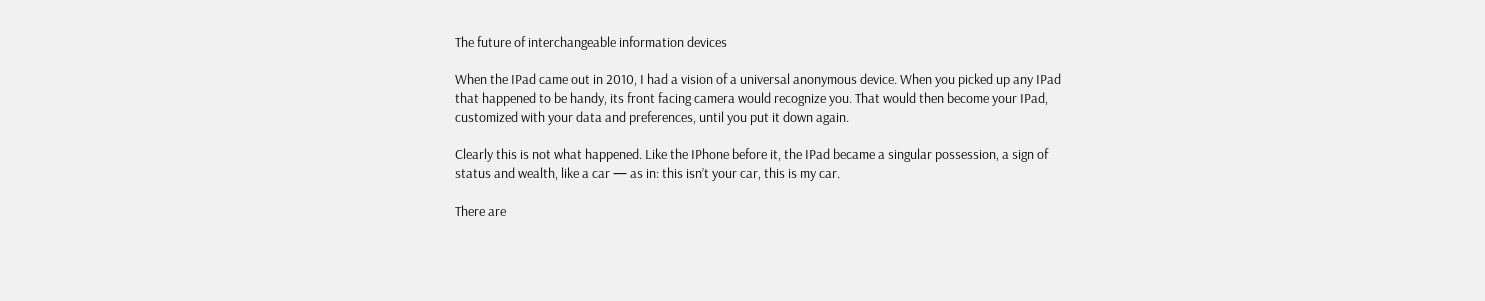The future of interchangeable information devices

When the IPad came out in 2010, I had a vision of a universal anonymous device. When you picked up any IPad that happened to be handy, its front facing camera would recognize you. That would then become your IPad, customized with your data and preferences, until you put it down again.

Clearly this is not what happened. Like the IPhone before it, the IPad became a singular possession, a sign of status and wealth, like a car — as in: this isn’t your car, this is my car.

There are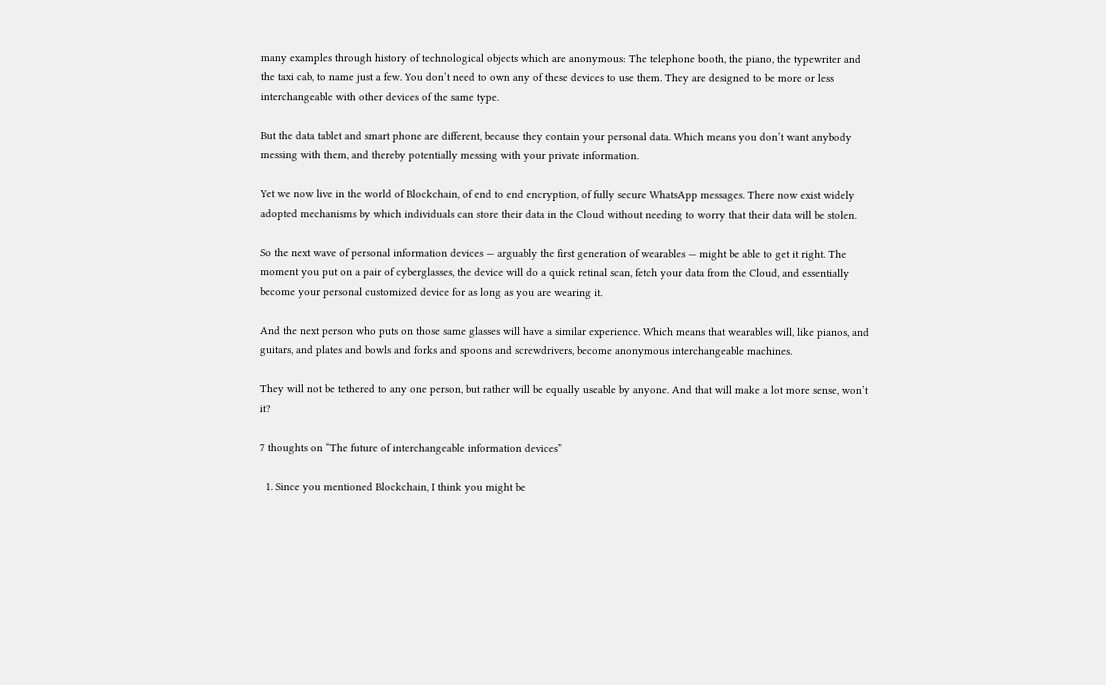many examples through history of technological objects which are anonymous: The telephone booth, the piano, the typewriter and the taxi cab, to name just a few. You don’t need to own any of these devices to use them. They are designed to be more or less interchangeable with other devices of the same type.

But the data tablet and smart phone are different, because they contain your personal data. Which means you don’t want anybody messing with them, and thereby potentially messing with your private information.

Yet we now live in the world of Blockchain, of end to end encryption, of fully secure WhatsApp messages. There now exist widely adopted mechanisms by which individuals can store their data in the Cloud without needing to worry that their data will be stolen.

So the next wave of personal information devices — arguably the first generation of wearables — might be able to get it right. The moment you put on a pair of cyberglasses, the device will do a quick retinal scan, fetch your data from the Cloud, and essentially become your personal customized device for as long as you are wearing it.

And the next person who puts on those same glasses will have a similar experience. Which means that wearables will, like pianos, and guitars, and plates and bowls and forks and spoons and screwdrivers, become anonymous interchangeable machines.

They will not be tethered to any one person, but rather will be equally useable by anyone. And that will make a lot more sense, won’t it?

7 thoughts on “The future of interchangeable information devices”

  1. Since you mentioned Blockchain, I think you might be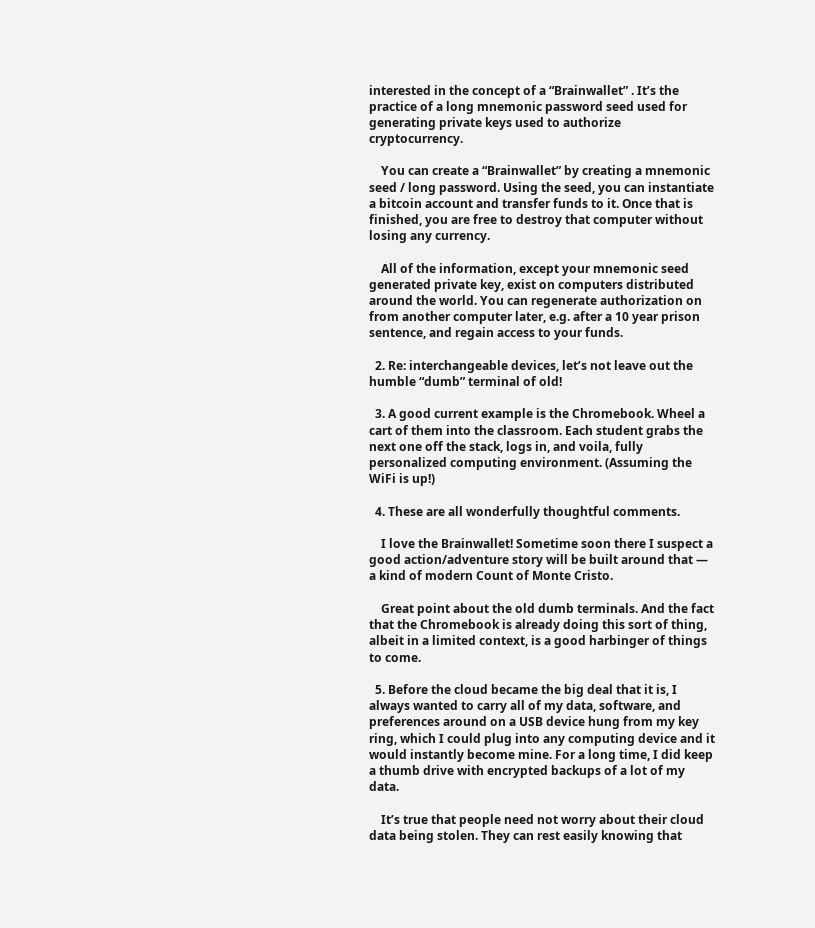interested in the concept of a “Brainwallet” . It’s the practice of a long mnemonic password seed used for generating private keys used to authorize cryptocurrency.

    You can create a “Brainwallet” by creating a mnemonic seed / long password. Using the seed, you can instantiate a bitcoin account and transfer funds to it. Once that is finished, you are free to destroy that computer without losing any currency.

    All of the information, except your mnemonic seed generated private key, exist on computers distributed around the world. You can regenerate authorization on from another computer later, e.g. after a 10 year prison sentence, and regain access to your funds.

  2. Re: interchangeable devices, let’s not leave out the humble “dumb” terminal of old!

  3. A good current example is the Chromebook. Wheel a cart of them into the classroom. Each student grabs the next one off the stack, logs in, and voila, fully personalized computing environment. (Assuming the WiFi is up!)

  4. These are all wonderfully thoughtful comments.

    I love the Brainwallet! Sometime soon there I suspect a good action/adventure story will be built around that — a kind of modern Count of Monte Cristo.

    Great point about the old dumb terminals. And the fact that the Chromebook is already doing this sort of thing, albeit in a limited context, is a good harbinger of things to come.

  5. Before the cloud became the big deal that it is, I always wanted to carry all of my data, software, and preferences around on a USB device hung from my key ring, which I could plug into any computing device and it would instantly become mine. For a long time, I did keep a thumb drive with encrypted backups of a lot of my data.

    It’s true that people need not worry about their cloud data being stolen. They can rest easily knowing that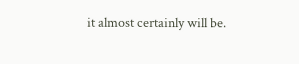it almost certainly will be.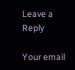Leave a Reply

Your email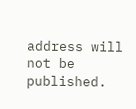address will not be published.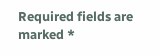Required fields are marked *